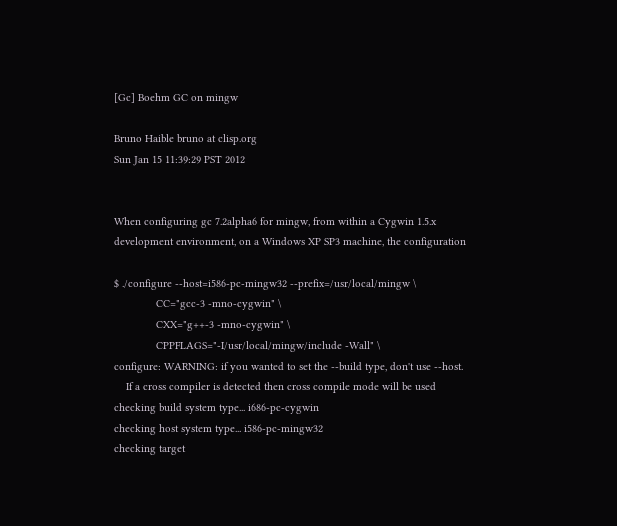[Gc] Boehm GC on mingw

Bruno Haible bruno at clisp.org
Sun Jan 15 11:39:29 PST 2012


When configuring gc 7.2alpha6 for mingw, from within a Cygwin 1.5.x
development environment, on a Windows XP SP3 machine, the configuration

$ ./configure --host=i586-pc-mingw32 --prefix=/usr/local/mingw \
              CC="gcc-3 -mno-cygwin" \
              CXX="g++-3 -mno-cygwin" \
              CPPFLAGS="-I/usr/local/mingw/include -Wall" \
configure: WARNING: if you wanted to set the --build type, don't use --host.
    If a cross compiler is detected then cross compile mode will be used
checking build system type... i686-pc-cygwin
checking host system type... i586-pc-mingw32
checking target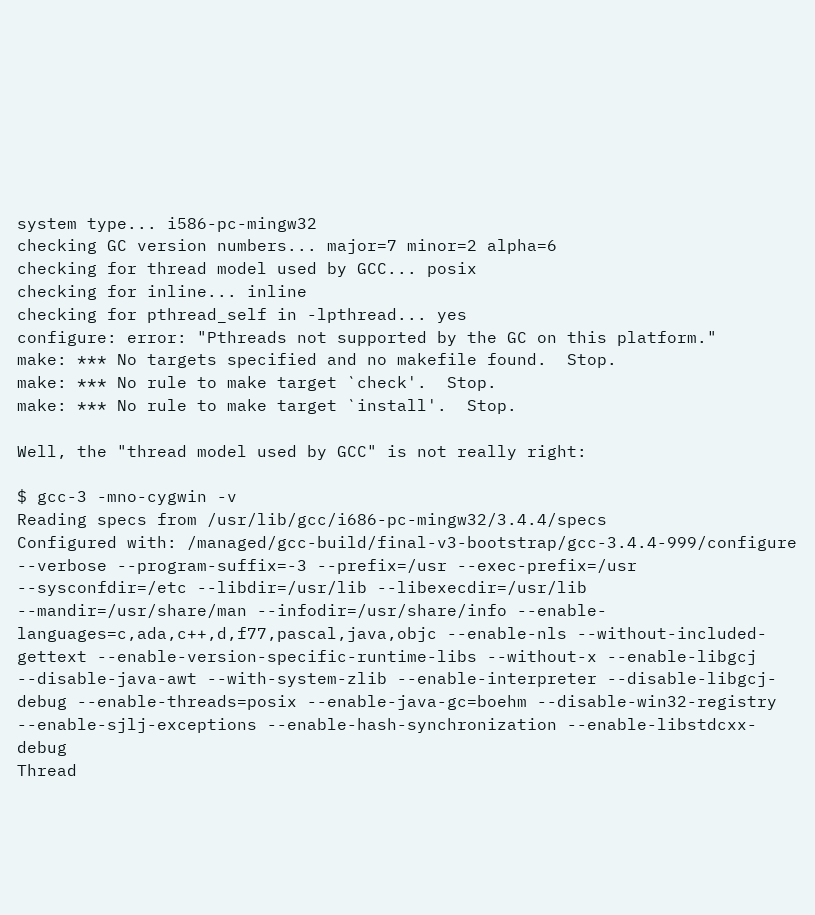system type... i586-pc-mingw32
checking GC version numbers... major=7 minor=2 alpha=6
checking for thread model used by GCC... posix
checking for inline... inline
checking for pthread_self in -lpthread... yes
configure: error: "Pthreads not supported by the GC on this platform."
make: *** No targets specified and no makefile found.  Stop.
make: *** No rule to make target `check'.  Stop.
make: *** No rule to make target `install'.  Stop.

Well, the "thread model used by GCC" is not really right:

$ gcc-3 -mno-cygwin -v
Reading specs from /usr/lib/gcc/i686-pc-mingw32/3.4.4/specs
Configured with: /managed/gcc-build/final-v3-bootstrap/gcc-3.4.4-999/configure --verbose --program-suffix=-3 --prefix=/usr --exec-prefix=/usr --sysconfdir=/etc --libdir=/usr/lib --libexecdir=/usr/lib --mandir=/usr/share/man --infodir=/usr/share/info --enable-languages=c,ada,c++,d,f77,pascal,java,objc --enable-nls --without-included-gettext --enable-version-specific-runtime-libs --without-x --enable-libgcj --disable-java-awt --with-system-zlib --enable-interpreter --disable-libgcj-debug --enable-threads=posix --enable-java-gc=boehm --disable-win32-registry --enable-sjlj-exceptions --enable-hash-synchronization --enable-libstdcxx-debug
Thread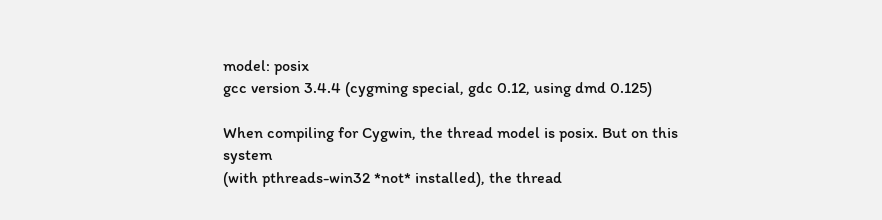model: posix
gcc version 3.4.4 (cygming special, gdc 0.12, using dmd 0.125)

When compiling for Cygwin, the thread model is posix. But on this system
(with pthreads-win32 *not* installed), the thread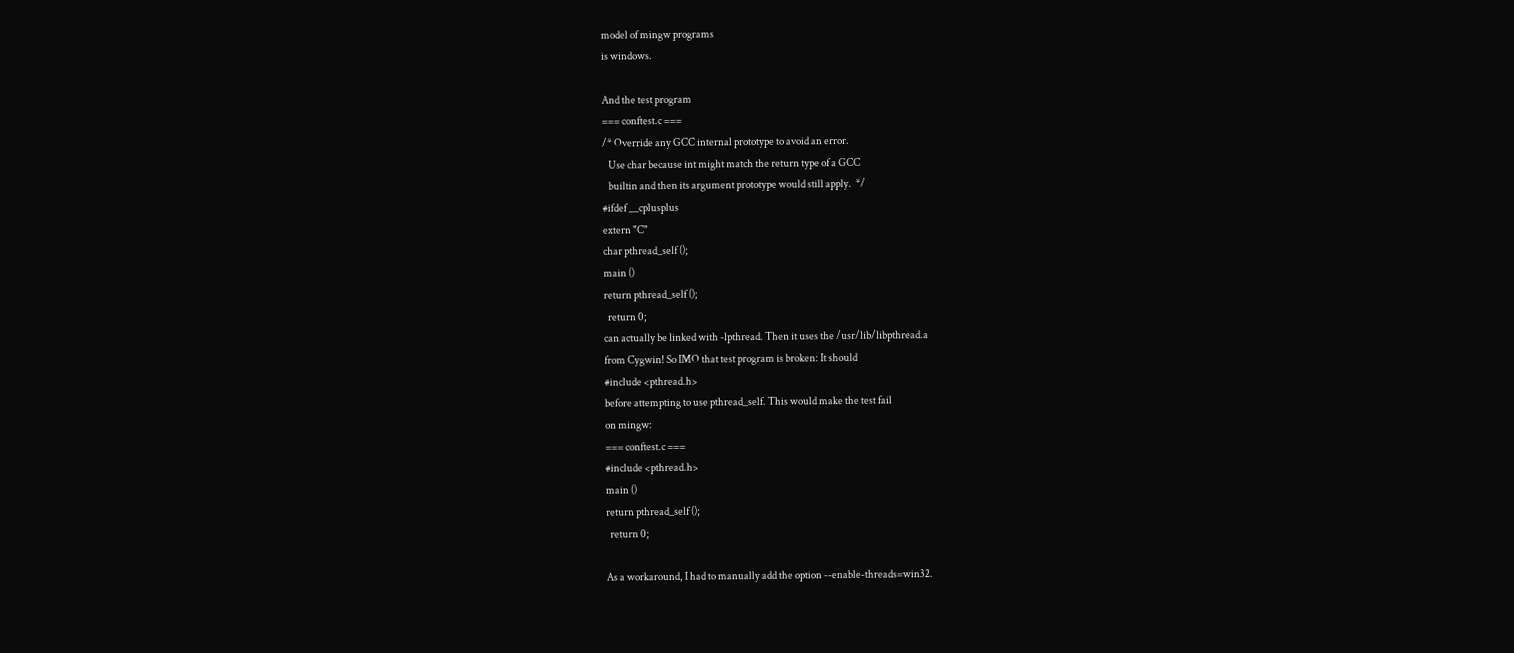model of mingw programs
is windows.

And the test program
=== conftest.c ===
/* Override any GCC internal prototype to avoid an error.
   Use char because int might match the return type of a GCC
   builtin and then its argument prototype would still apply.  */
#ifdef __cplusplus
extern "C"
char pthread_self ();
main ()
return pthread_self ();
  return 0;
can actually be linked with -lpthread. Then it uses the /usr/lib/libpthread.a
from Cygwin! So IMO that test program is broken: It should
#include <pthread.h>
before attempting to use pthread_self. This would make the test fail
on mingw:
=== conftest.c ===
#include <pthread.h>
main ()
return pthread_self ();
  return 0;

As a workaround, I had to manually add the option --enable-threads=win32.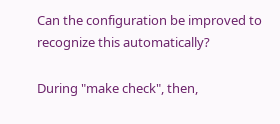Can the configuration be improved to recognize this automatically?

During "make check", then,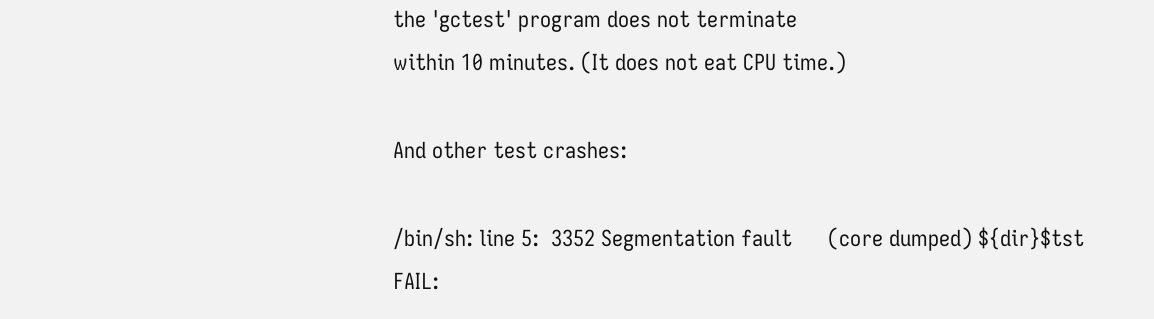the 'gctest' program does not terminate
within 10 minutes. (It does not eat CPU time.)

And other test crashes:

/bin/sh: line 5:  3352 Segmentation fault      (core dumped) ${dir}$tst
FAIL: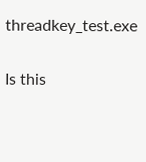threadkey_test.exe

Is this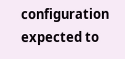configuration expected to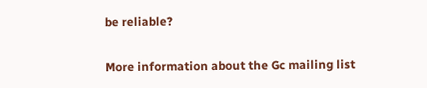be reliable?


More information about the Gc mailing list